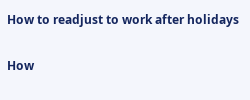How to readjust to work after holidays

How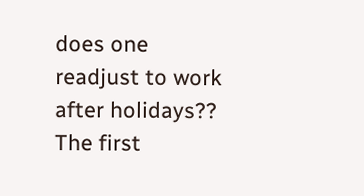does one readjust to work after holidays?? The first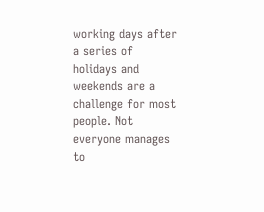working days after a series of holidays and weekends are a challenge for most people. Not everyone manages to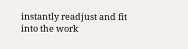instantly readjust and fit into the work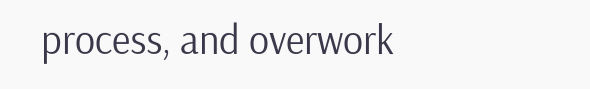process, and overwork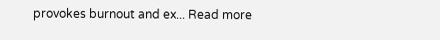provokes burnout and ex... Read more